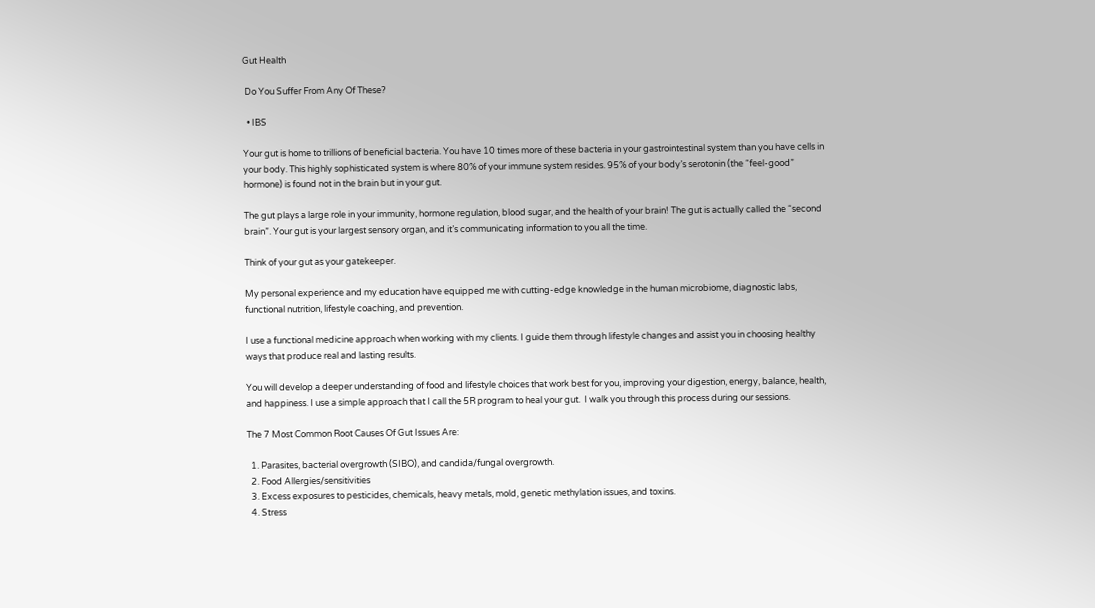Gut Health

 Do You Suffer From Any Of These?

  • IBS

Your gut is home to trillions of beneficial bacteria. You have 10 times more of these bacteria in your gastrointestinal system than you have cells in your body. This highly sophisticated system is where 80% of your immune system resides. 95% of your body’s serotonin (the “feel-good” hormone) is found not in the brain but in your gut.

The gut plays a large role in your immunity, hormone regulation, blood sugar, and the health of your brain! The gut is actually called the “second brain”. Your gut is your largest sensory organ, and it’s communicating information to you all the time.

Think of your gut as your gatekeeper.

My personal experience and my education have equipped me with cutting-edge knowledge in the human microbiome, diagnostic labs, functional nutrition, lifestyle coaching, and prevention.

I use a functional medicine approach when working with my clients. I guide them through lifestyle changes and assist you in choosing healthy ways that produce real and lasting results.

You will develop a deeper understanding of food and lifestyle choices that work best for you, improving your digestion, energy, balance, health, and happiness. I use a simple approach that I call the 5R program to heal your gut.  I walk you through this process during our sessions.

The 7 Most Common Root Causes Of Gut Issues Are:

  1. Parasites, bacterial overgrowth (SIBO), and candida/fungal overgrowth.
  2. Food Allergies/sensitivities
  3. Excess exposures to pesticides, chemicals, heavy metals, mold, genetic methylation issues, and toxins.
  4. Stress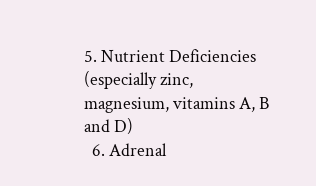5. Nutrient Deficiencies (especially zinc, magnesium, vitamins A, B and D)
  6. Adrenal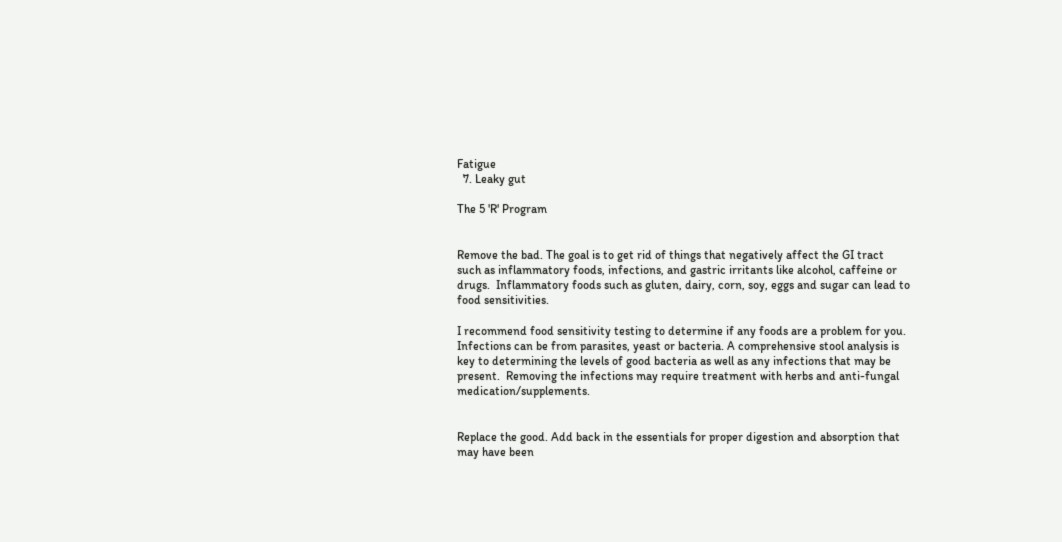Fatigue
  7. Leaky gut

The 5 'R' Program


Remove the bad. The goal is to get rid of things that negatively affect the GI tract such as inflammatory foods, infections, and gastric irritants like alcohol, caffeine or drugs.  Inflammatory foods such as gluten, dairy, corn, soy, eggs and sugar can lead to food sensitivities.

I recommend food sensitivity testing to determine if any foods are a problem for you. Infections can be from parasites, yeast or bacteria. A comprehensive stool analysis is key to determining the levels of good bacteria as well as any infections that may be present.  Removing the infections may require treatment with herbs and anti-fungal medication/supplements.


Replace the good. Add back in the essentials for proper digestion and absorption that may have been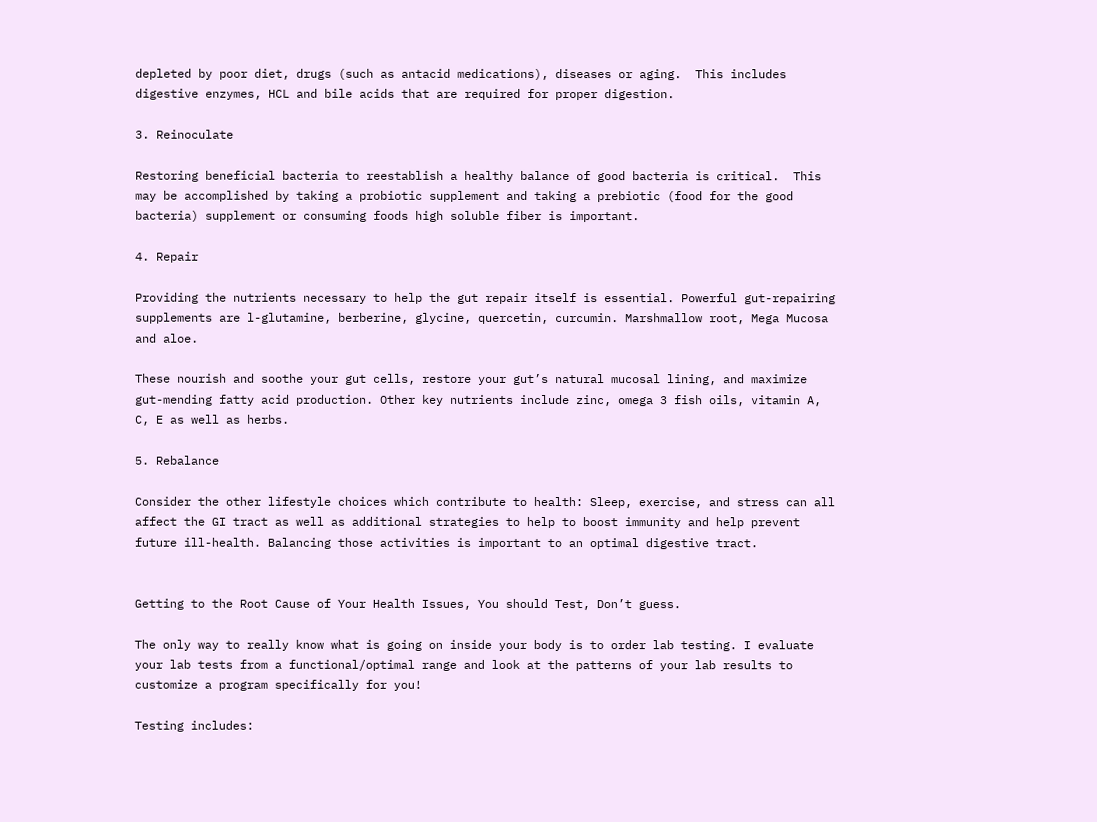depleted by poor diet, drugs (such as antacid medications), diseases or aging.  This includes digestive enzymes, HCL and bile acids that are required for proper digestion.

3. Reinoculate

Restoring beneficial bacteria to reestablish a healthy balance of good bacteria is critical.  This may be accomplished by taking a probiotic supplement and taking a prebiotic (food for the good bacteria) supplement or consuming foods high soluble fiber is important.

4. Repair

Providing the nutrients necessary to help the gut repair itself is essential. Powerful gut-repairing supplements are l-glutamine, berberine, glycine, quercetin, curcumin. Marshmallow root, Mega Mucosa and aloe.

These nourish and soothe your gut cells, restore your gut’s natural mucosal lining, and maximize gut-mending fatty acid production. Other key nutrients include zinc, omega 3 fish oils, vitamin A, C, E as well as herbs.

5. Rebalance

Consider the other lifestyle choices which contribute to health: Sleep, exercise, and stress can all affect the GI tract as well as additional strategies to help to boost immunity and help prevent future ill-health. Balancing those activities is important to an optimal digestive tract.


Getting to the Root Cause of Your Health Issues, You should Test, Don’t guess.

The only way to really know what is going on inside your body is to order lab testing. I evaluate your lab tests from a functional/optimal range and look at the patterns of your lab results to customize a program specifically for you!

Testing includes: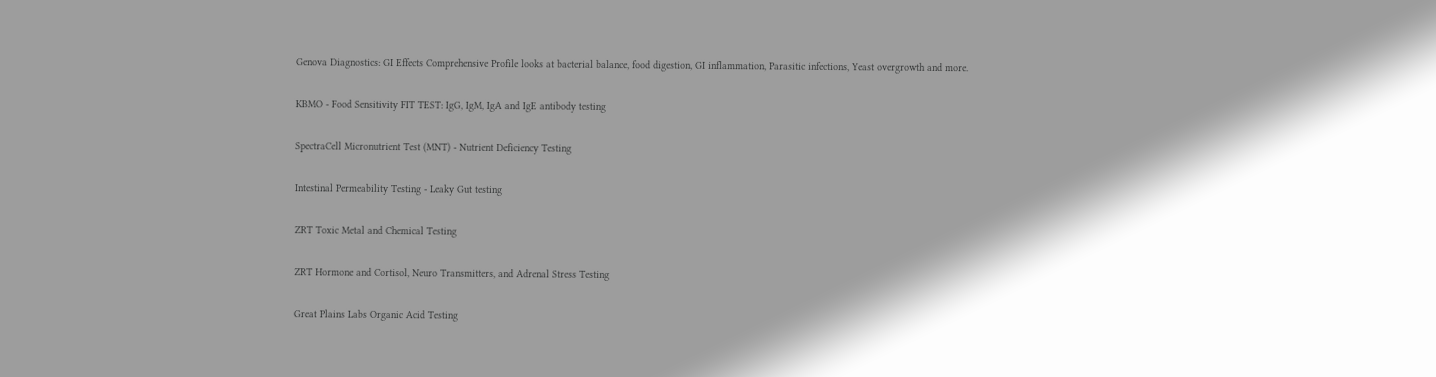Genova Diagnostics: GI Effects Comprehensive Profile looks at bacterial balance, food digestion, GI inflammation, Parasitic infections, Yeast overgrowth and more.

KBMO - Food Sensitivity FIT TEST: IgG, IgM, IgA and IgE antibody testing

SpectraCell Micronutrient Test (MNT) - Nutrient Deficiency Testing

Intestinal Permeability Testing - Leaky Gut testing

ZRT Toxic Metal and Chemical Testing

ZRT Hormone and Cortisol, Neuro Transmitters, and Adrenal Stress Testing

Great Plains Labs Organic Acid Testing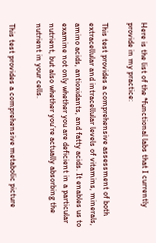Here is the list of the *functional labs that I currently provide in my practice:

This test provides a comprehensive assessment of both extracellular and intracellular levels of vitamins, minerals, amino acids, antioxidants, and fatty acids. It enables us to examine not only whether you are deficient in a particular nutrient, but also whether you’re actually absorbing the nutrient in your cells.

This test provides a comprehensive metabolic picture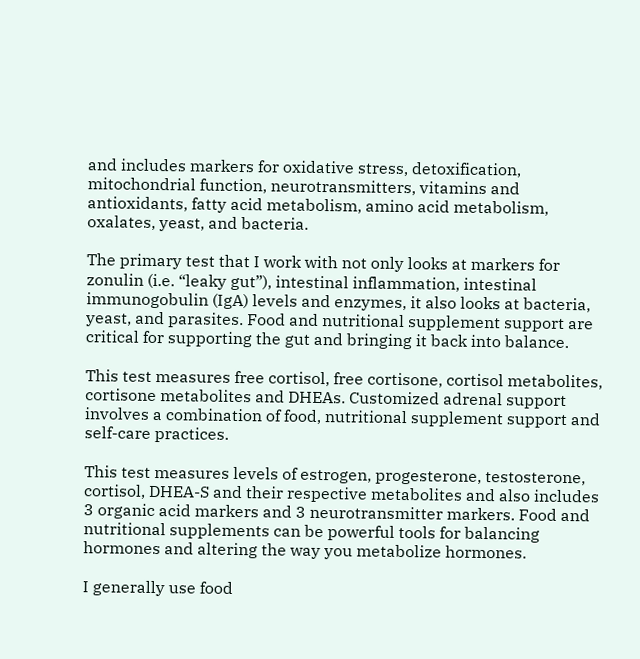and includes markers for oxidative stress, detoxification, mitochondrial function, neurotransmitters, vitamins and antioxidants, fatty acid metabolism, amino acid metabolism, oxalates, yeast, and bacteria.

The primary test that I work with not only looks at markers for zonulin (i.e. “leaky gut”), intestinal inflammation, intestinal immunogobulin (IgA) levels and enzymes, it also looks at bacteria, yeast, and parasites. Food and nutritional supplement support are critical for supporting the gut and bringing it back into balance.

This test measures free cortisol, free cortisone, cortisol metabolites, cortisone metabolites and DHEAs. Customized adrenal support involves a combination of food, nutritional supplement support and self-care practices.

This test measures levels of estrogen, progesterone, testosterone, cortisol, DHEA-S and their respective metabolites and also includes 3 organic acid markers and 3 neurotransmitter markers. Food and nutritional supplements can be powerful tools for balancing hormones and altering the way you metabolize hormones.

I generally use food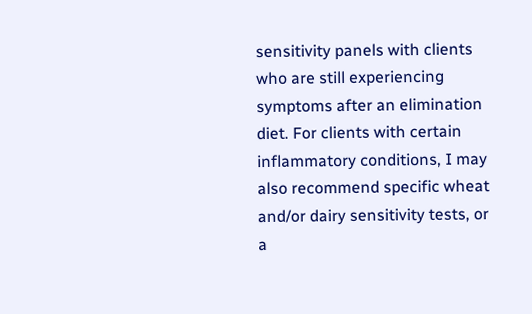sensitivity panels with clients who are still experiencing symptoms after an elimination diet. For clients with certain inflammatory conditions, I may also recommend specific wheat and/or dairy sensitivity tests, or a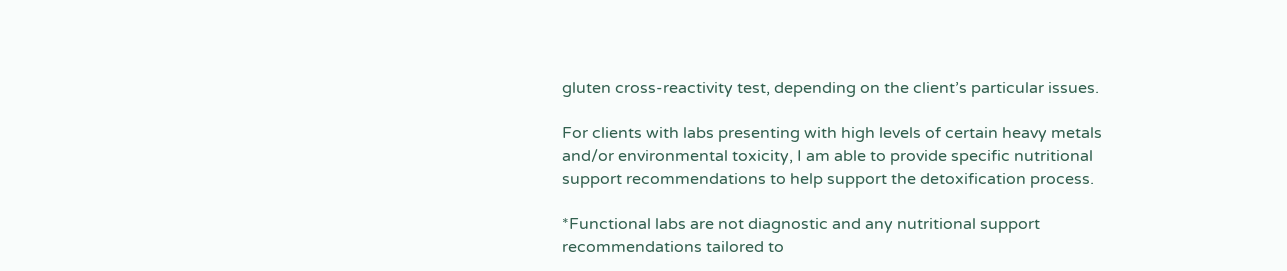gluten cross-reactivity test, depending on the client’s particular issues.

For clients with labs presenting with high levels of certain heavy metals and/or environmental toxicity, I am able to provide specific nutritional support recommendations to help support the detoxification process.

*Functional labs are not diagnostic and any nutritional support recommendations tailored to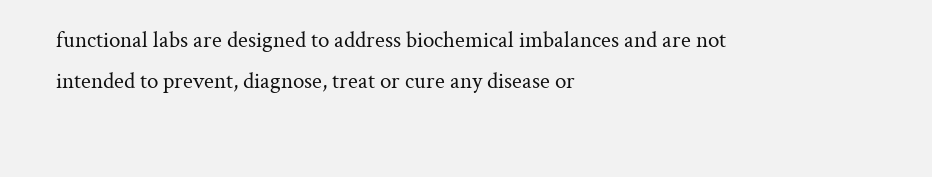functional labs are designed to address biochemical imbalances and are not intended to prevent, diagnose, treat or cure any disease or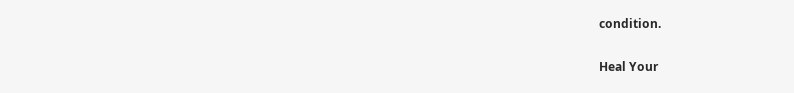condition.

Heal Your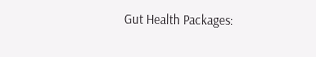Gut Health Packages: